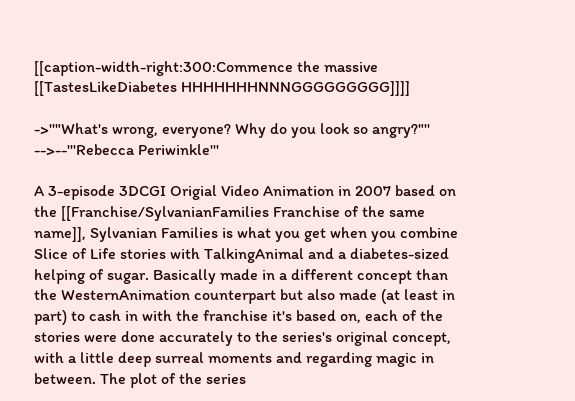[[caption-width-right:300:Commence the massive [[TastesLikeDiabetes HHHHHHHNNNGGGGGGGGG]]]]

->''"What's wrong, everyone? Why do you look so angry?"''
-->--'''Rebecca Periwinkle'''

A 3-episode 3DCGI Origial Video Animation in 2007 based on the [[Franchise/SylvanianFamilies Franchise of the same name]], Sylvanian Families is what you get when you combine Slice of Life stories with TalkingAnimal and a diabetes-sized helping of sugar. Basically made in a different concept than the WesternAnimation counterpart but also made (at least in part) to cash in with the franchise it's based on, each of the stories were done accurately to the series's original concept, with a little deep surreal moments and regarding magic in between. The plot of the series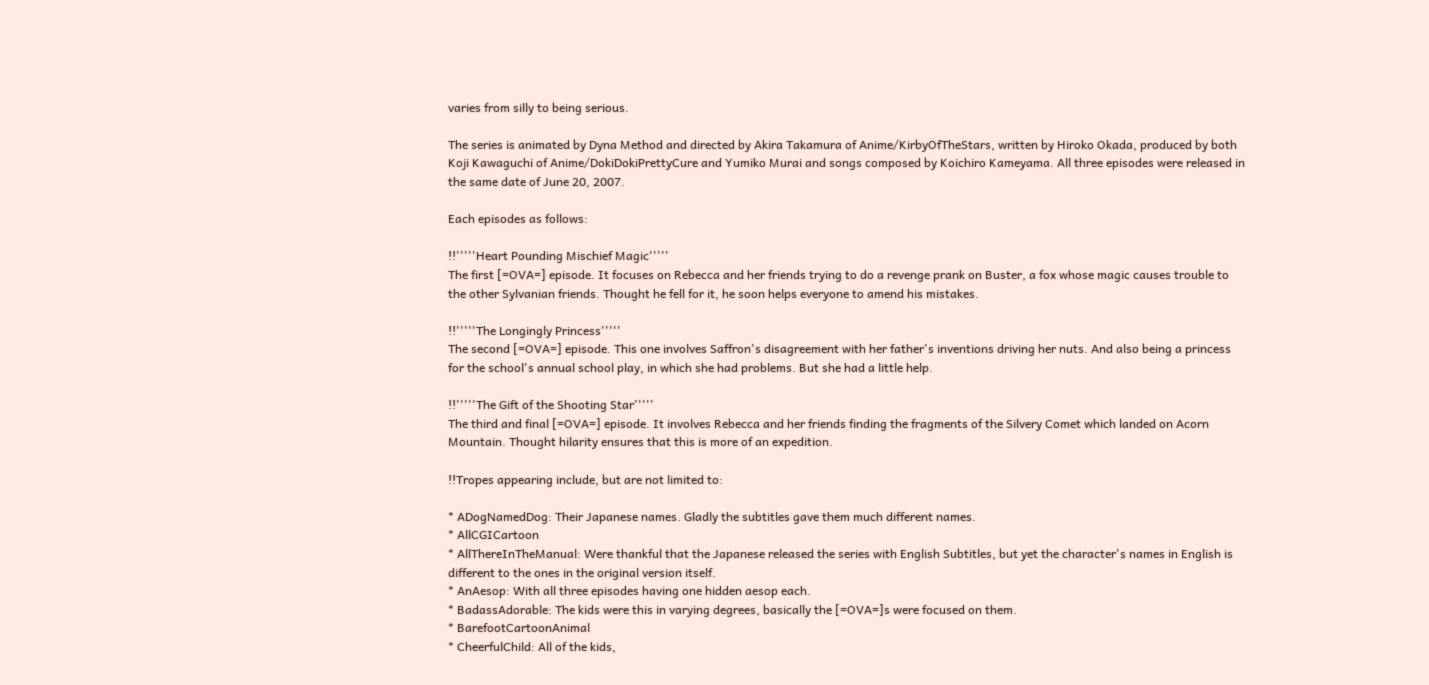varies from silly to being serious.

The series is animated by Dyna Method and directed by Akira Takamura of Anime/KirbyOfTheStars, written by Hiroko Okada, produced by both Koji Kawaguchi of Anime/DokiDokiPrettyCure and Yumiko Murai and songs composed by Koichiro Kameyama. All three episodes were released in the same date of June 20, 2007.

Each episodes as follows:

!!'''''Heart Pounding Mischief Magic'''''
The first [=OVA=] episode. It focuses on Rebecca and her friends trying to do a revenge prank on Buster, a fox whose magic causes trouble to the other Sylvanian friends. Thought he fell for it, he soon helps everyone to amend his mistakes.

!!'''''The Longingly Princess'''''
The second [=OVA=] episode. This one involves Saffron's disagreement with her father's inventions driving her nuts. And also being a princess for the school's annual school play, in which she had problems. But she had a little help.

!!'''''The Gift of the Shooting Star'''''
The third and final [=OVA=] episode. It involves Rebecca and her friends finding the fragments of the Silvery Comet which landed on Acorn Mountain. Thought hilarity ensures that this is more of an expedition.

!!Tropes appearing include, but are not limited to:

* ADogNamedDog: Their Japanese names. Gladly the subtitles gave them much different names.
* AllCGICartoon
* AllThereInTheManual: Were thankful that the Japanese released the series with English Subtitles, but yet the character's names in English is different to the ones in the original version itself.
* AnAesop: With all three episodes having one hidden aesop each.
* BadassAdorable: The kids were this in varying degrees, basically the [=OVA=]s were focused on them.
* BarefootCartoonAnimal
* CheerfulChild: All of the kids,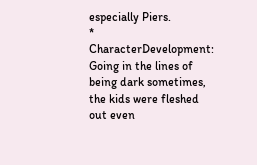especially Piers.
* CharacterDevelopment: Going in the lines of being dark sometimes, the kids were fleshed out even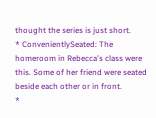thought the series is just short.
* ConvenientlySeated: The homeroom in Rebecca's class were this. Some of her friend were seated beside each other or in front.
*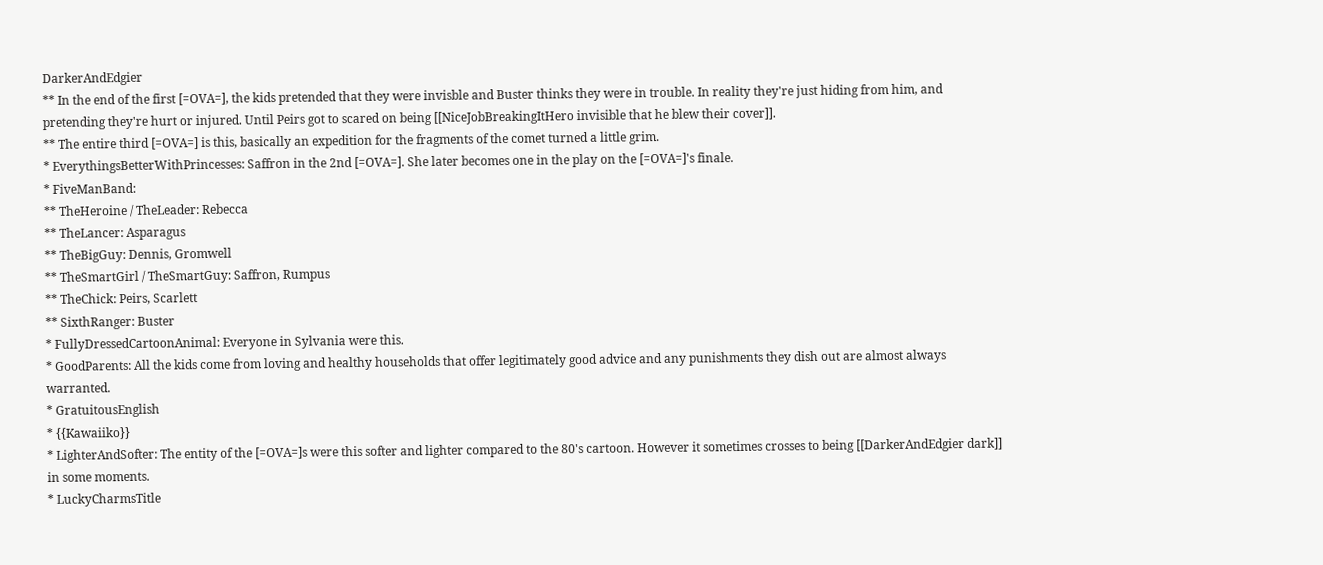DarkerAndEdgier
** In the end of the first [=OVA=], the kids pretended that they were invisble and Buster thinks they were in trouble. In reality they're just hiding from him, and pretending they're hurt or injured. Until Peirs got to scared on being [[NiceJobBreakingItHero invisible that he blew their cover]].
** The entire third [=OVA=] is this, basically an expedition for the fragments of the comet turned a little grim.
* EverythingsBetterWithPrincesses: Saffron in the 2nd [=OVA=]. She later becomes one in the play on the [=OVA=]'s finale.
* FiveManBand:
** TheHeroine / TheLeader: Rebecca
** TheLancer: Asparagus
** TheBigGuy: Dennis, Gromwell
** TheSmartGirl / TheSmartGuy: Saffron, Rumpus
** TheChick: Peirs, Scarlett
** SixthRanger: Buster
* FullyDressedCartoonAnimal: Everyone in Sylvania were this.
* GoodParents: All the kids come from loving and healthy households that offer legitimately good advice and any punishments they dish out are almost always warranted.
* GratuitousEnglish
* {{Kawaiiko}}
* LighterAndSofter: The entity of the [=OVA=]s were this softer and lighter compared to the 80's cartoon. However it sometimes crosses to being [[DarkerAndEdgier dark]] in some moments.
* LuckyCharmsTitle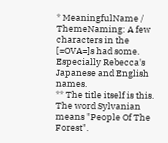* MeaningfulName / ThemeNaming: A few characters in the [=OVA=]s had some. Especially Rebecca's Japanese and English names.
** The title itself is this. The word Sylvanian means "People Of The Forest".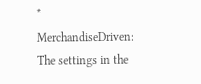* MerchandiseDriven: The settings in the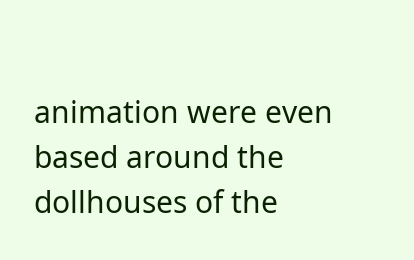animation were even based around the dollhouses of the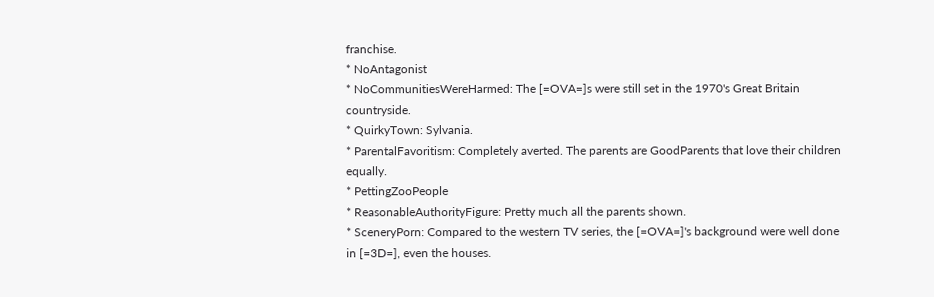franchise.
* NoAntagonist
* NoCommunitiesWereHarmed: The [=OVA=]s were still set in the 1970's Great Britain countryside.
* QuirkyTown: Sylvania.
* ParentalFavoritism: Completely averted. The parents are GoodParents that love their children equally.
* PettingZooPeople
* ReasonableAuthorityFigure: Pretty much all the parents shown.
* SceneryPorn: Compared to the western TV series, the [=OVA=]'s background were well done in [=3D=], even the houses.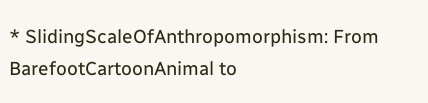* SlidingScaleOfAnthropomorphism: From BarefootCartoonAnimal to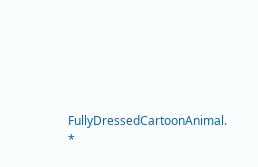FullyDressedCartoonAnimal.
*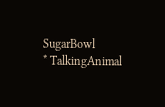SugarBowl
* TalkingAnimal